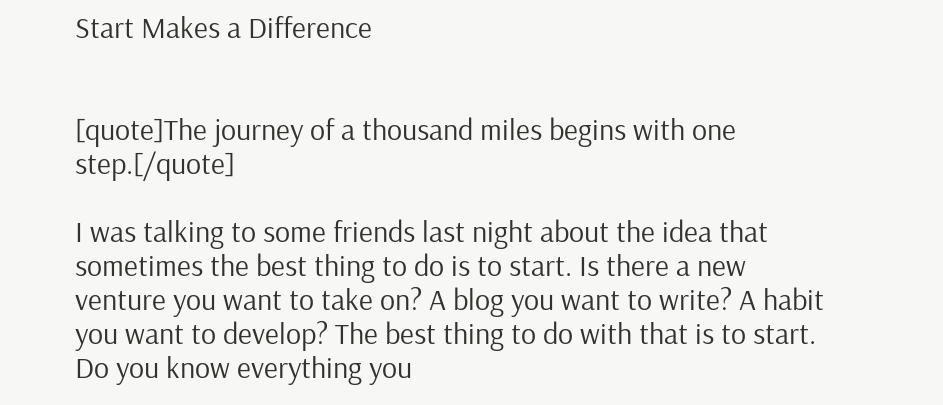Start Makes a Difference


[quote]The journey of a thousand miles begins with one step.[/quote]

I was talking to some friends last night about the idea that sometimes the best thing to do is to start. Is there a new venture you want to take on? A blog you want to write? A habit you want to develop? The best thing to do with that is to start. Do you know everything you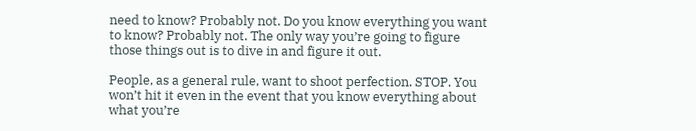need to know? Probably not. Do you know everything you want to know? Probably not. The only way you’re going to figure those things out is to dive in and figure it out.

People, as a general rule, want to shoot perfection. STOP. You won’t hit it even in the event that you know everything about what you’re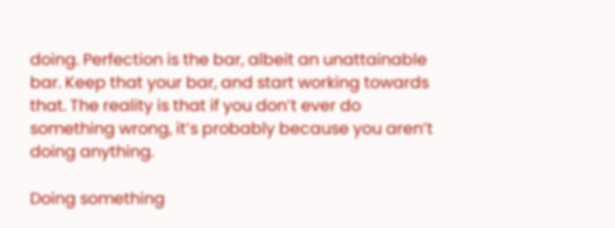doing. Perfection is the bar, albeit an unattainable bar. Keep that your bar, and start working towards that. The reality is that if you don’t ever do something wrong, it’s probably because you aren’t doing anything.

Doing something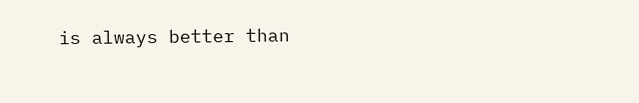is always better than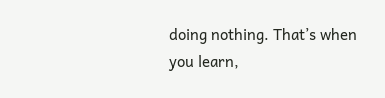doing nothing. That’s when you learn,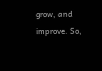grow, and improve. So,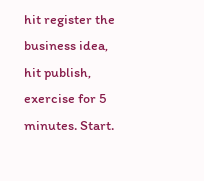hit register the business idea, hit publish, exercise for 5 minutes. Start.